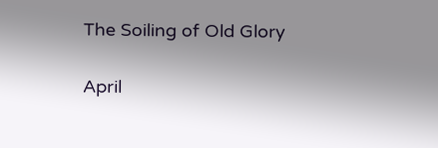The Soiling of Old Glory

April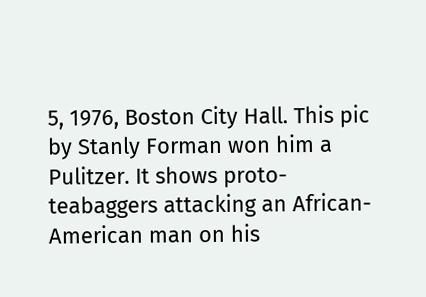5, 1976, Boston City Hall. This pic by Stanly Forman won him a Pulitzer. It shows proto-teabaggers attacking an African-American man on his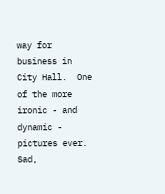way for business in City Hall.  One of the more ironic - and dynamic - pictures ever. Sad,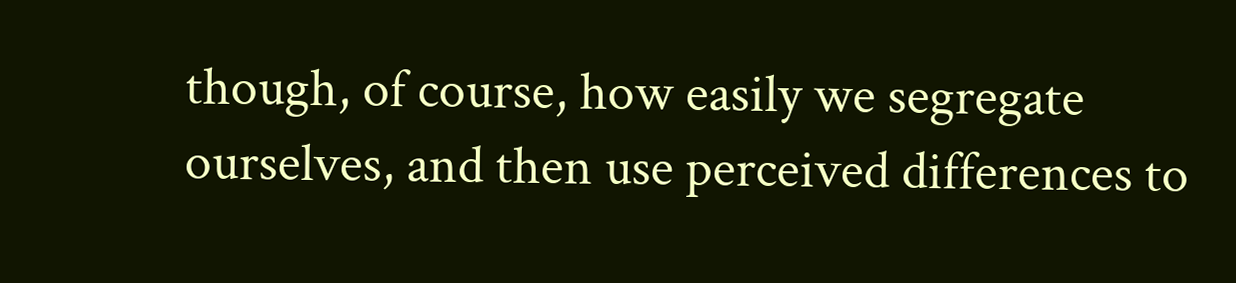though, of course, how easily we segregate ourselves, and then use perceived differences to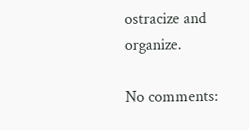ostracize and organize.

No comments: